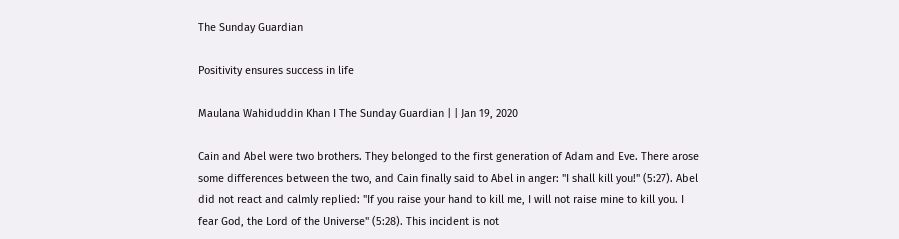The Sunday Guardian

Positivity ensures success in life

Maulana Wahiduddin Khan I The Sunday Guardian | | Jan 19, 2020

Cain and Abel were two brothers. They belonged to the first generation of Adam and Eve. There arose some differences between the two, and Cain finally said to Abel in anger: "I shall kill you!" (5:27). Abel did not react and calmly replied: "If you raise your hand to kill me, I will not raise mine to kill you. I fear God, the Lord of the Universe" (5:28). This incident is not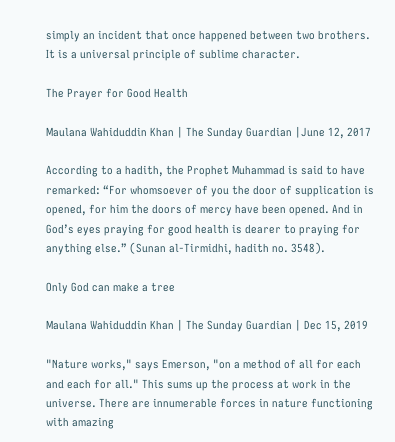simply an incident that once happened between two brothers. It is a universal principle of sublime character.

The Prayer for Good Health

Maulana Wahiduddin Khan | The Sunday Guardian |June 12, 2017

According to a hadith, the Prophet Muhammad is said to have remarked: “For whomsoever of you the door of supplication is opened, for him the doors of mercy have been opened. And in God’s eyes praying for good health is dearer to praying for anything else.” (Sunan al-Tirmidhi, hadith no. 3548).

Only God can make a tree

Maulana Wahiduddin Khan | The Sunday Guardian | Dec 15, 2019

"Nature works," says Emerson, "on a method of all for each and each for all." This sums up the process at work in the universe. There are innumerable forces in nature functioning with amazing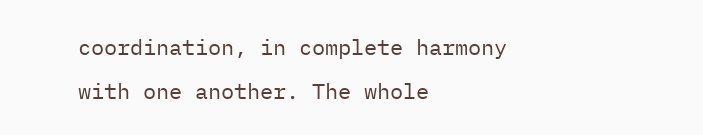coordination, in complete harmony with one another. The whole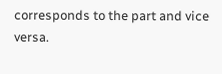corresponds to the part and vice versa.